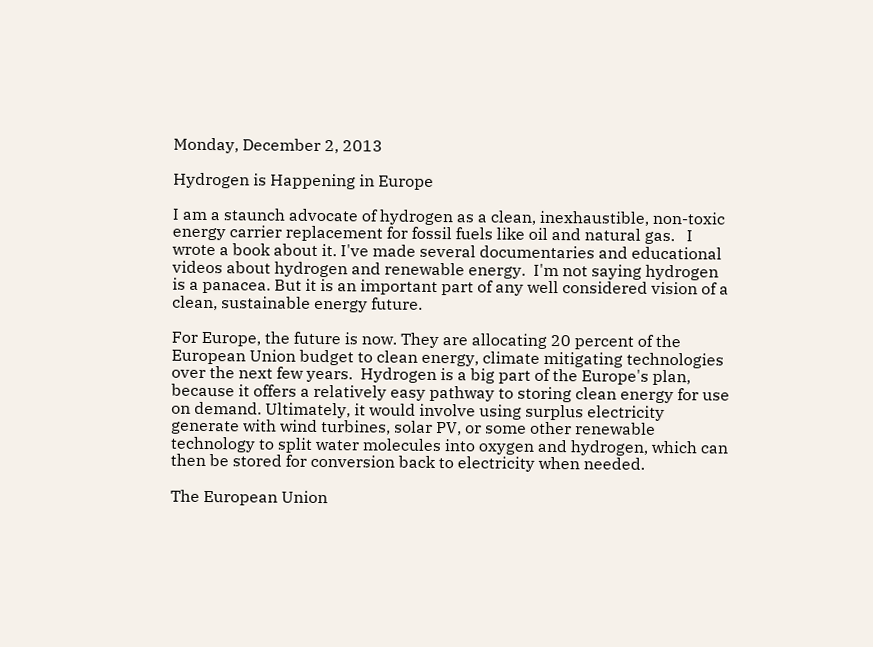Monday, December 2, 2013

Hydrogen is Happening in Europe

I am a staunch advocate of hydrogen as a clean, inexhaustible, non-toxic energy carrier replacement for fossil fuels like oil and natural gas.   I wrote a book about it. I've made several documentaries and educational videos about hydrogen and renewable energy.  I'm not saying hydrogen is a panacea. But it is an important part of any well considered vision of a clean, sustainable energy future.

For Europe, the future is now. They are allocating 20 percent of the European Union budget to clean energy, climate mitigating technologies over the next few years.  Hydrogen is a big part of the Europe's plan, because it offers a relatively easy pathway to storing clean energy for use on demand. Ultimately, it would involve using surplus electricity generate with wind turbines, solar PV, or some other renewable technology to split water molecules into oxygen and hydrogen, which can then be stored for conversion back to electricity when needed.

The European Union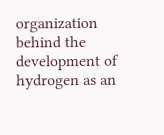organization behind the development of hydrogen as an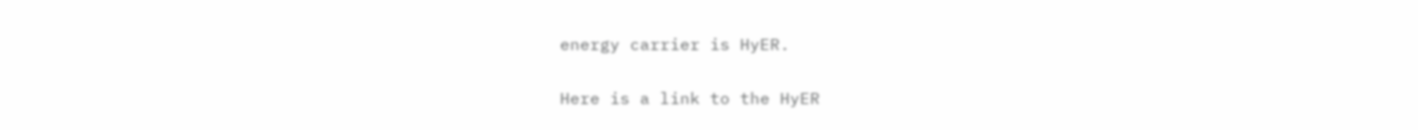energy carrier is HyER.

Here is a link to the HyER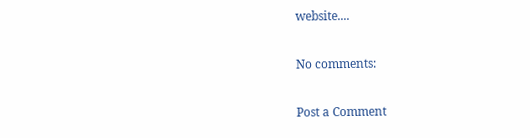website....

No comments:

Post a Comment